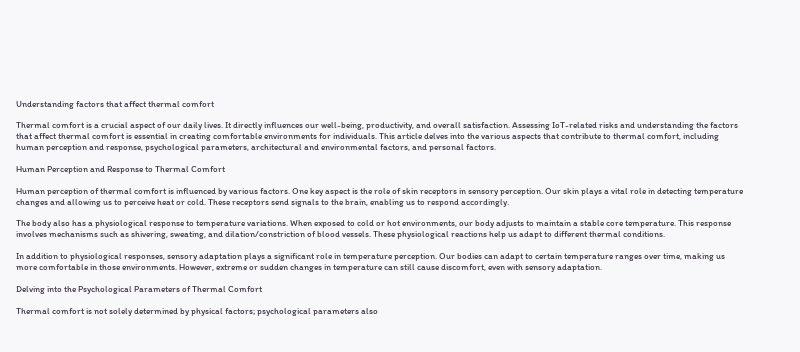Understanding factors that affect thermal comfort

Thermal comfort is a crucial aspect of our daily lives. It directly influences our well-being, productivity, and overall satisfaction. Assessing IoT-related risks and understanding the factors that affect thermal comfort is essential in creating comfortable environments for individuals. This article delves into the various aspects that contribute to thermal comfort, including human perception and response, psychological parameters, architectural and environmental factors, and personal factors.

Human Perception and Response to Thermal Comfort

Human perception of thermal comfort is influenced by various factors. One key aspect is the role of skin receptors in sensory perception. Our skin plays a vital role in detecting temperature changes and allowing us to perceive heat or cold. These receptors send signals to the brain, enabling us to respond accordingly.

The body also has a physiological response to temperature variations. When exposed to cold or hot environments, our body adjusts to maintain a stable core temperature. This response involves mechanisms such as shivering, sweating, and dilation/constriction of blood vessels. These physiological reactions help us adapt to different thermal conditions.

In addition to physiological responses, sensory adaptation plays a significant role in temperature perception. Our bodies can adapt to certain temperature ranges over time, making us more comfortable in those environments. However, extreme or sudden changes in temperature can still cause discomfort, even with sensory adaptation.

Delving into the Psychological Parameters of Thermal Comfort

Thermal comfort is not solely determined by physical factors; psychological parameters also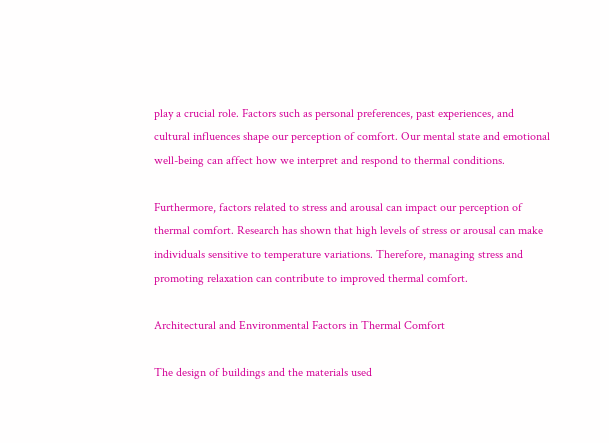play a crucial role. Factors such as personal preferences, past experiences, and cultural influences shape our perception of comfort. Our mental state and emotional well-being can affect how we interpret and respond to thermal conditions.

Furthermore, factors related to stress and arousal can impact our perception of thermal comfort. Research has shown that high levels of stress or arousal can make individuals sensitive to temperature variations. Therefore, managing stress and promoting relaxation can contribute to improved thermal comfort.

Architectural and Environmental Factors in Thermal Comfort

The design of buildings and the materials used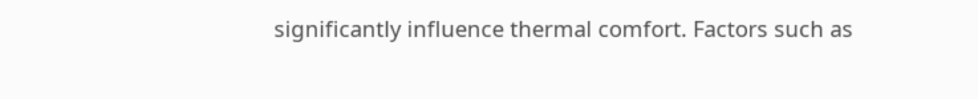significantly influence thermal comfort. Factors such as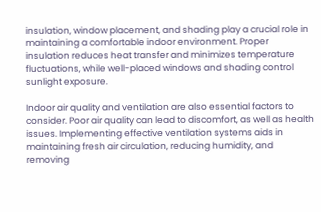insulation, window placement, and shading play a crucial role in maintaining a comfortable indoor environment. Proper insulation reduces heat transfer and minimizes temperature fluctuations, while well-placed windows and shading control sunlight exposure.

Indoor air quality and ventilation are also essential factors to consider. Poor air quality can lead to discomfort, as well as health issues. Implementing effective ventilation systems aids in maintaining fresh air circulation, reducing humidity, and removing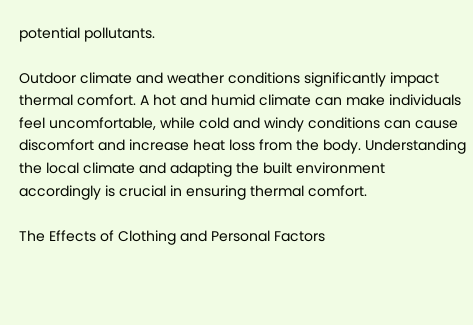potential pollutants.

Outdoor climate and weather conditions significantly impact thermal comfort. A hot and humid climate can make individuals feel uncomfortable, while cold and windy conditions can cause discomfort and increase heat loss from the body. Understanding the local climate and adapting the built environment accordingly is crucial in ensuring thermal comfort.

The Effects of Clothing and Personal Factors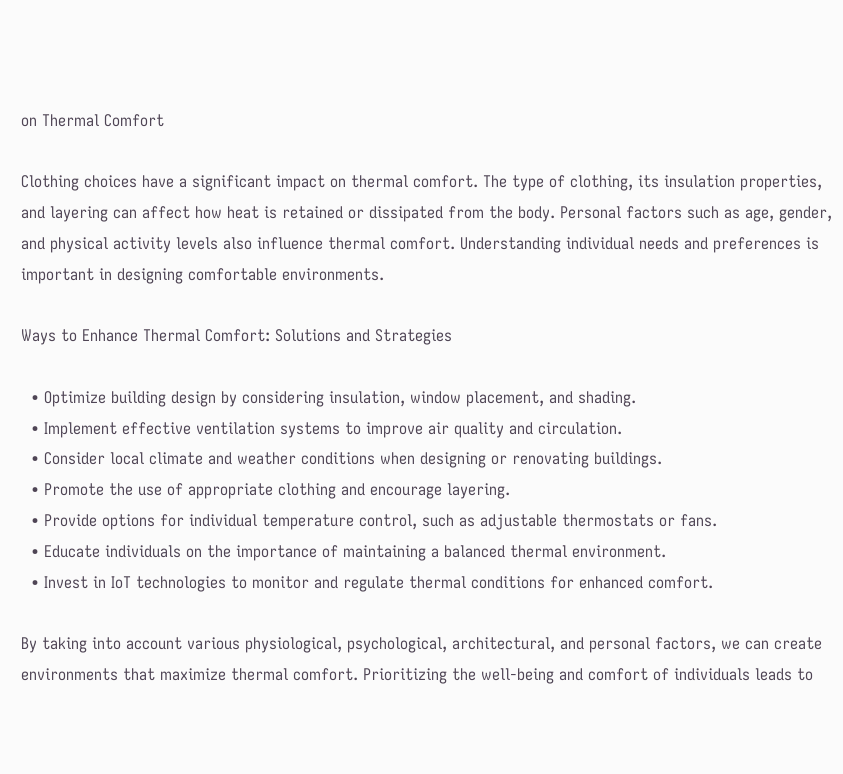on Thermal Comfort

Clothing choices have a significant impact on thermal comfort. The type of clothing, its insulation properties, and layering can affect how heat is retained or dissipated from the body. Personal factors such as age, gender, and physical activity levels also influence thermal comfort. Understanding individual needs and preferences is important in designing comfortable environments.

Ways to Enhance Thermal Comfort: Solutions and Strategies

  • Optimize building design by considering insulation, window placement, and shading.
  • Implement effective ventilation systems to improve air quality and circulation.
  • Consider local climate and weather conditions when designing or renovating buildings.
  • Promote the use of appropriate clothing and encourage layering.
  • Provide options for individual temperature control, such as adjustable thermostats or fans.
  • Educate individuals on the importance of maintaining a balanced thermal environment.
  • Invest in IoT technologies to monitor and regulate thermal conditions for enhanced comfort.

By taking into account various physiological, psychological, architectural, and personal factors, we can create environments that maximize thermal comfort. Prioritizing the well-being and comfort of individuals leads to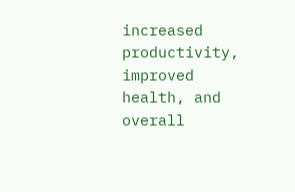increased productivity, improved health, and overall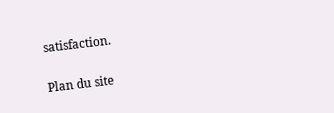satisfaction.

Plan du site